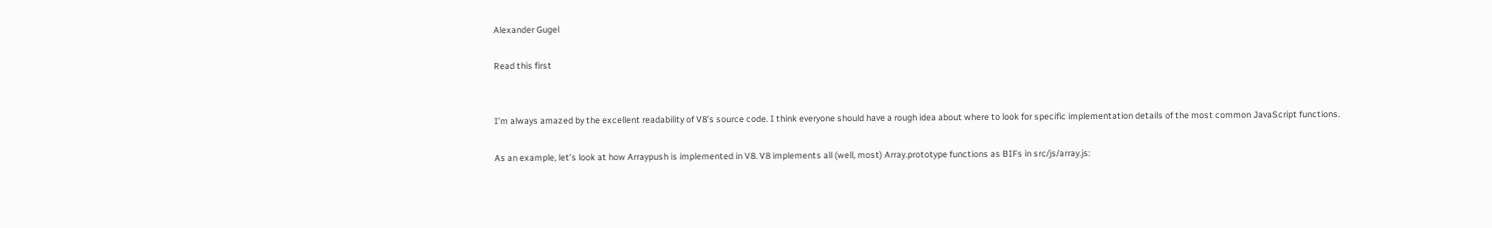Alexander Gugel

Read this first


I’m always amazed by the excellent readability of V8’s source code. I think everyone should have a rough idea about where to look for specific implementation details of the most common JavaScript functions.

As an example, let’s look at how Arraypush is implemented in V8. V8 implements all (well, most) Array.prototype functions as BIFs in src/js/array.js: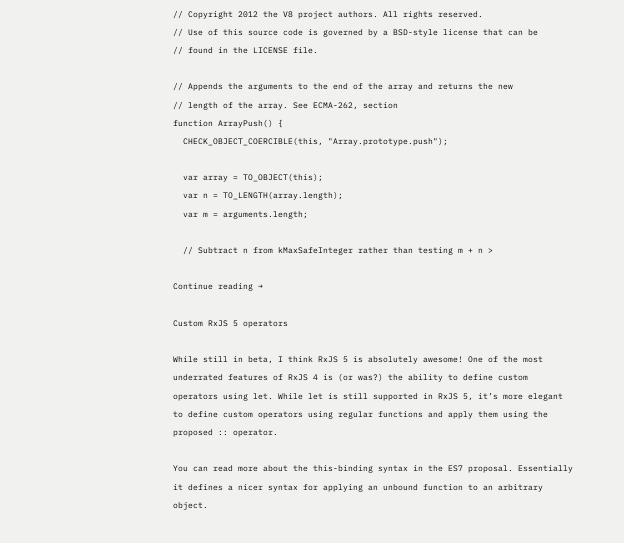// Copyright 2012 the V8 project authors. All rights reserved.
// Use of this source code is governed by a BSD-style license that can be
// found in the LICENSE file.

// Appends the arguments to the end of the array and returns the new
// length of the array. See ECMA-262, section
function ArrayPush() {
  CHECK_OBJECT_COERCIBLE(this, "Array.prototype.push");

  var array = TO_OBJECT(this);
  var n = TO_LENGTH(array.length);
  var m = arguments.length;

  // Subtract n from kMaxSafeInteger rather than testing m + n >

Continue reading →

Custom RxJS 5 operators

While still in beta, I think RxJS 5 is absolutely awesome! One of the most underrated features of RxJS 4 is (or was?) the ability to define custom operators using let. While let is still supported in RxJS 5, it’s more elegant to define custom operators using regular functions and apply them using the proposed :: operator.

You can read more about the this-binding syntax in the ES7 proposal. Essentially it defines a nicer syntax for applying an unbound function to an arbitrary object.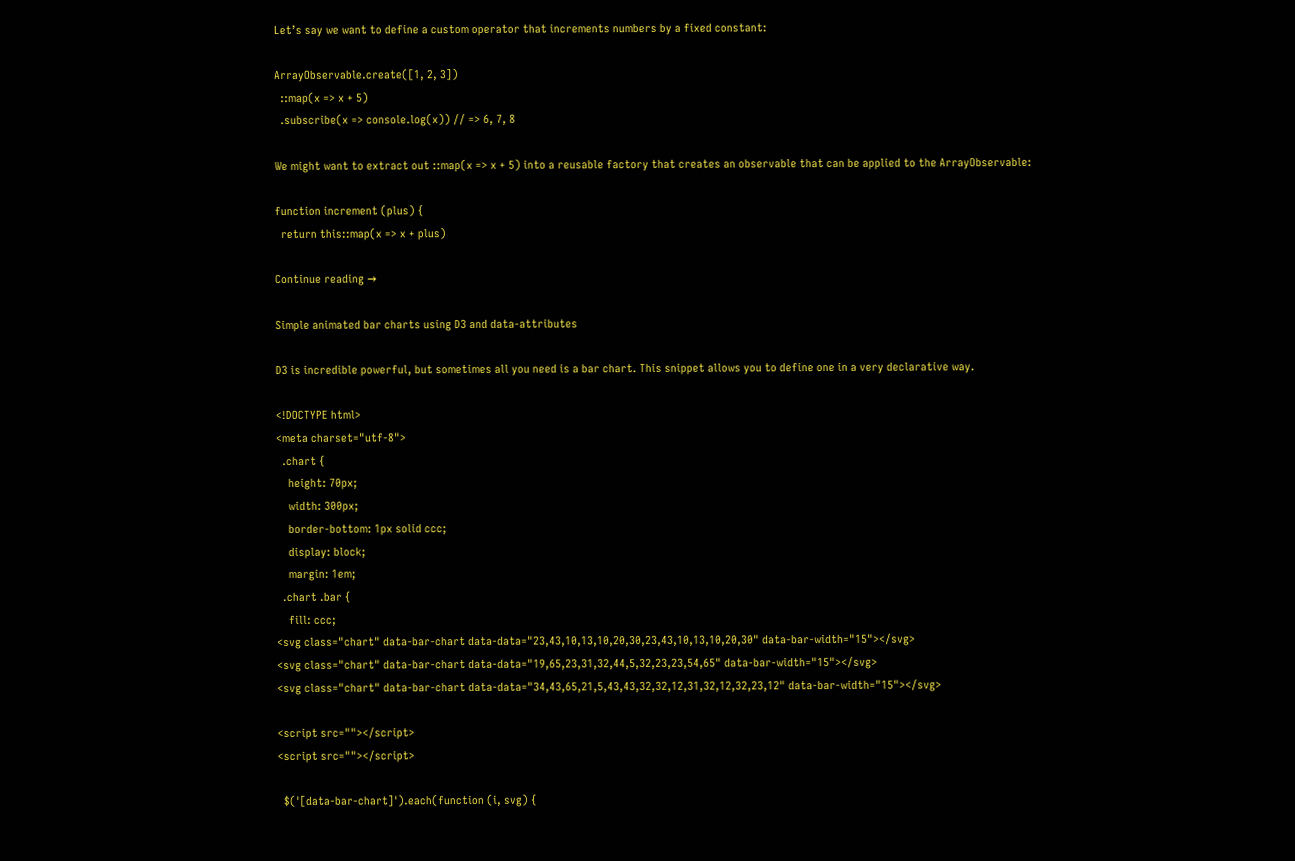Let’s say we want to define a custom operator that increments numbers by a fixed constant:

ArrayObservable.create([1, 2, 3])
  ::map(x => x + 5)
  .subscribe(x => console.log(x)) // => 6, 7, 8

We might want to extract out ::map(x => x + 5) into a reusable factory that creates an observable that can be applied to the ArrayObservable:

function increment (plus) {
  return this::map(x => x + plus)

Continue reading →

Simple animated bar charts using D3 and data-attributes

D3 is incredible powerful, but sometimes all you need is a bar chart. This snippet allows you to define one in a very declarative way.

<!DOCTYPE html>
<meta charset="utf-8">
  .chart {
    height: 70px;
    width: 300px;
    border-bottom: 1px solid ccc;
    display: block;
    margin: 1em;
  .chart .bar {
    fill: ccc;
<svg class="chart" data-bar-chart data-data="23,43,10,13,10,20,30,23,43,10,13,10,20,30" data-bar-width="15"></svg>
<svg class="chart" data-bar-chart data-data="19,65,23,31,32,44,5,32,23,23,54,65" data-bar-width="15"></svg>
<svg class="chart" data-bar-chart data-data="34,43,65,21,5,43,43,32,32,12,31,32,12,32,23,12" data-bar-width="15"></svg>

<script src=""></script>
<script src=""></script>

  $('[data-bar-chart]').each(function (i, svg) {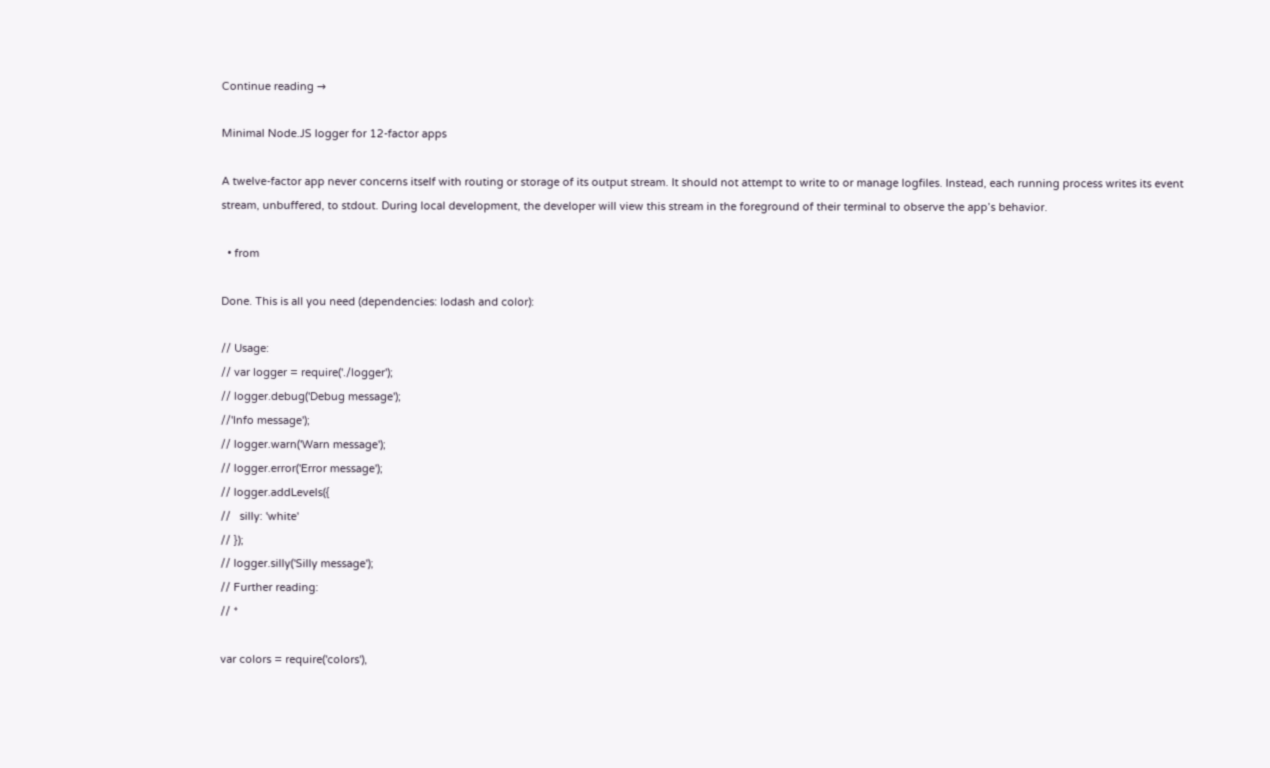Continue reading →

Minimal Node.JS logger for 12-factor apps

A twelve-factor app never concerns itself with routing or storage of its output stream. It should not attempt to write to or manage logfiles. Instead, each running process writes its event stream, unbuffered, to stdout. During local development, the developer will view this stream in the foreground of their terminal to observe the app’s behavior.

  • from

Done. This is all you need (dependencies: lodash and color):

// Usage:
// var logger = require('./logger');
// logger.debug('Debug message');
//'Info message');
// logger.warn('Warn message');
// logger.error('Error message');
// logger.addLevels({
//   silly: 'white'
// });
// logger.silly('Silly message');
// Further reading:
// *

var colors = require('colors'),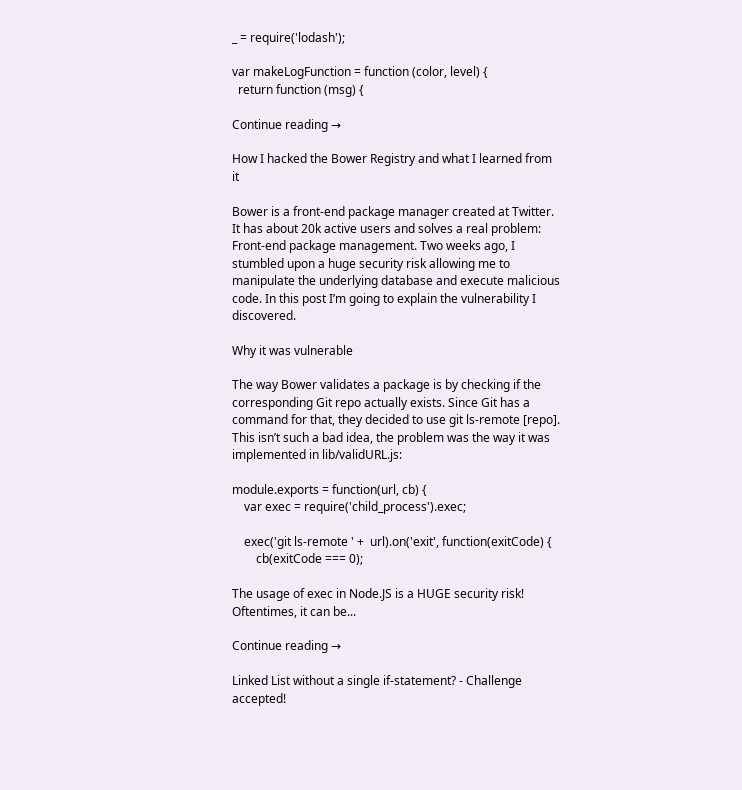_ = require('lodash');

var makeLogFunction = function (color, level) {
  return function (msg) {

Continue reading →

How I hacked the Bower Registry and what I learned from it

Bower is a front-end package manager created at Twitter. It has about 20k active users and solves a real problem: Front-end package management. Two weeks ago, I stumbled upon a huge security risk allowing me to manipulate the underlying database and execute malicious code. In this post I’m going to explain the vulnerability I discovered.

Why it was vulnerable

The way Bower validates a package is by checking if the corresponding Git repo actually exists. Since Git has a command for that, they decided to use git ls-remote [repo]. This isn’t such a bad idea, the problem was the way it was implemented in lib/validURL.js:

module.exports = function(url, cb) {
    var exec = require('child_process').exec;

    exec('git ls-remote ' +  url).on('exit', function(exitCode) {
        cb(exitCode === 0);

The usage of exec in Node.JS is a HUGE security risk! Oftentimes, it can be...

Continue reading →

Linked List without a single if-statement? - Challenge accepted!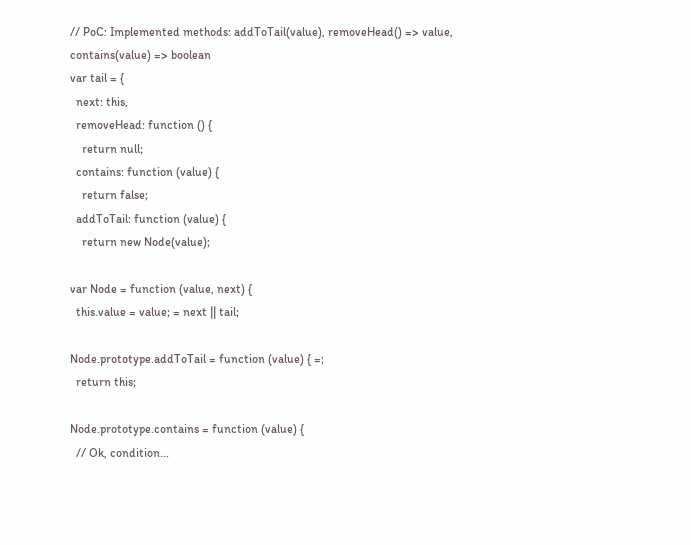// PoC: Implemented methods: addToTail(value), removeHead() => value, contains(value) => boolean
var tail = {
  next: this,
  removeHead: function () {
    return null;
  contains: function (value) {
    return false;
  addToTail: function (value) {
    return new Node(value);

var Node = function (value, next) {
  this.value = value; = next || tail;

Node.prototype.addToTail = function (value) { =;
  return this;

Node.prototype.contains = function (value) {
  // Ok, condition...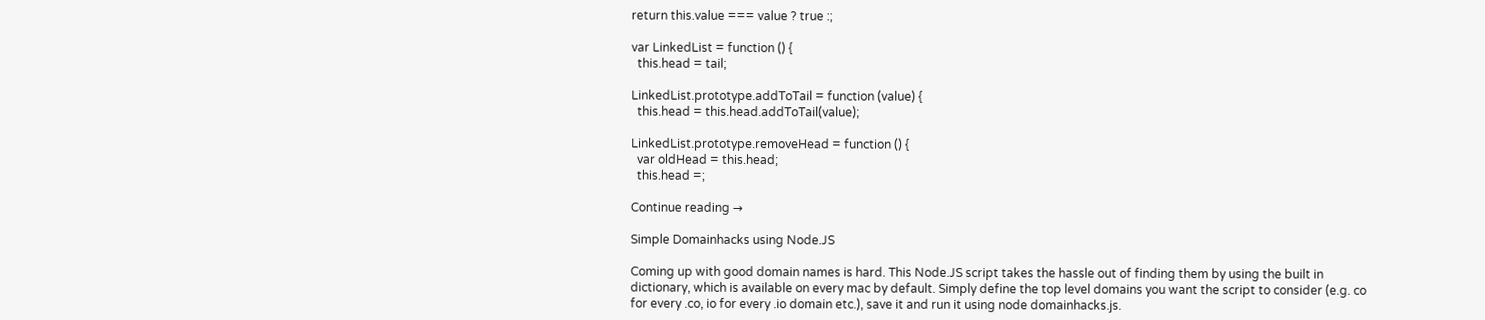return this.value === value ? true :;

var LinkedList = function () {
  this.head = tail;

LinkedList.prototype.addToTail = function (value) {
  this.head = this.head.addToTail(value);

LinkedList.prototype.removeHead = function () {
  var oldHead = this.head;
  this.head =;

Continue reading →

Simple Domainhacks using Node.JS

Coming up with good domain names is hard. This Node.JS script takes the hassle out of finding them by using the built in dictionary, which is available on every mac by default. Simply define the top level domains you want the script to consider (e.g. co for every .co, io for every .io domain etc.), save it and run it using node domainhacks.js.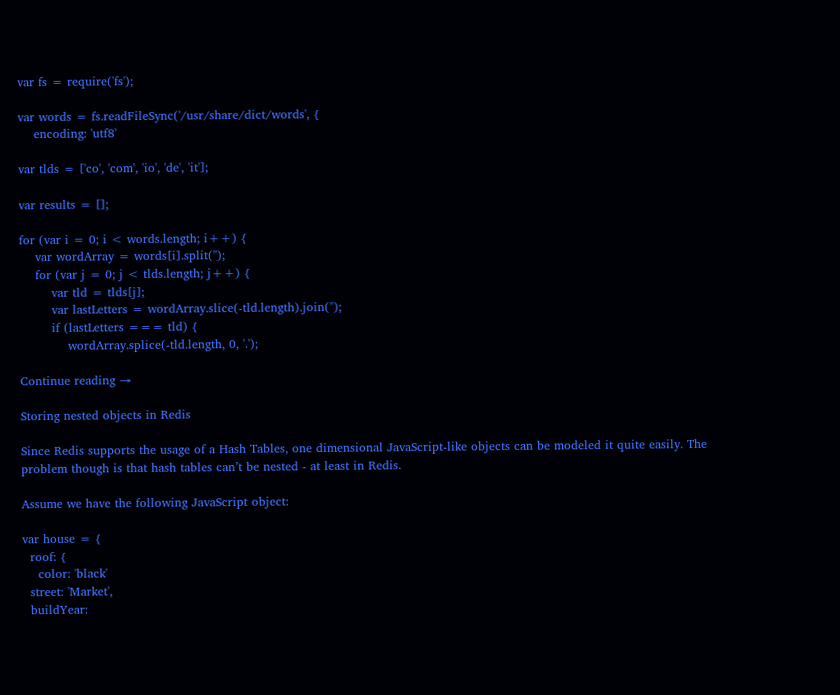var fs = require('fs');

var words = fs.readFileSync('/usr/share/dict/words', {
    encoding: 'utf8'

var tlds = ['co', 'com', 'io', 'de', 'it'];

var results = [];

for (var i = 0; i < words.length; i++) {
    var wordArray = words[i].split('');
    for (var j = 0; j < tlds.length; j++) {
        var tld = tlds[j];
        var lastLetters = wordArray.slice(-tld.length).join('');
        if (lastLetters === tld) {
            wordArray.splice(-tld.length, 0, '.');

Continue reading →

Storing nested objects in Redis

Since Redis supports the usage of a Hash Tables, one dimensional JavaScript-like objects can be modeled it quite easily. The problem though is that hash tables can’t be nested - at least in Redis.

Assume we have the following JavaScript object:

var house = {
  roof: {
    color: 'black'
  street: 'Market',
  buildYear: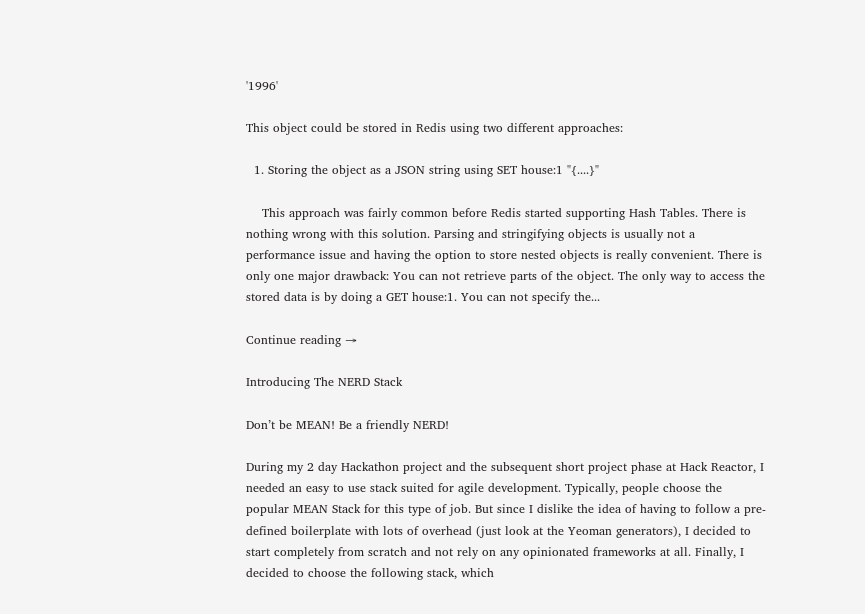'1996'

This object could be stored in Redis using two different approaches:

  1. Storing the object as a JSON string using SET house:1 "{....}"

    This approach was fairly common before Redis started supporting Hash Tables. There is nothing wrong with this solution. Parsing and stringifying objects is usually not a performance issue and having the option to store nested objects is really convenient. There is only one major drawback: You can not retrieve parts of the object. The only way to access the stored data is by doing a GET house:1. You can not specify the...

Continue reading →

Introducing The NERD Stack

Don’t be MEAN! Be a friendly NERD!

During my 2 day Hackathon project and the subsequent short project phase at Hack Reactor, I needed an easy to use stack suited for agile development. Typically, people choose the popular MEAN Stack for this type of job. But since I dislike the idea of having to follow a pre-defined boilerplate with lots of overhead (just look at the Yeoman generators), I decided to start completely from scratch and not rely on any opinionated frameworks at all. Finally, I decided to choose the following stack, which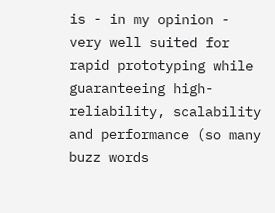is - in my opinion - very well suited for rapid prototyping while guaranteeing high-reliability, scalability and performance (so many buzz words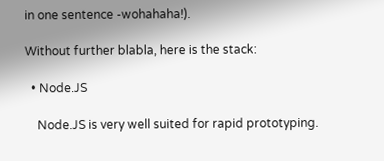in one sentence -wohahaha!).

Without further blabla, here is the stack:

  • Node.JS

    Node.JS is very well suited for rapid prototyping.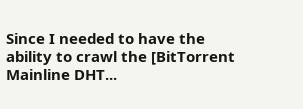Since I needed to have the ability to crawl the [BitTorrent Mainline DHT...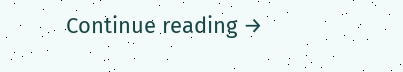Continue reading →